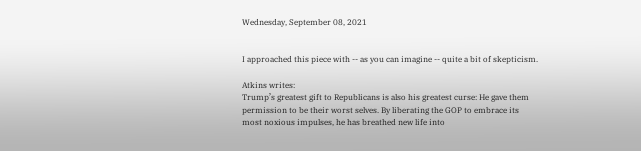Wednesday, September 08, 2021


I approached this piece with -- as you can imagine -- quite a bit of skepticism.

Atkins writes:
Trump’s greatest gift to Republicans is also his greatest curse: He gave them permission to be their worst selves. By liberating the GOP to embrace its most noxious impulses, he has breathed new life into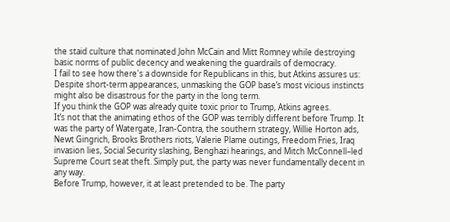the staid culture that nominated John McCain and Mitt Romney while destroying basic norms of public decency and weakening the guardrails of democracy.
I fail to see how there's a downside for Republicans in this, but Atkins assures us:
Despite short-term appearances, unmasking the GOP base’s most vicious instincts might also be disastrous for the party in the long term.
If you think the GOP was already quite toxic prior to Trump, Atkins agrees.
It’s not that the animating ethos of the GOP was terribly different before Trump. It was the party of Watergate, Iran-Contra, the southern strategy, Willie Horton ads, Newt Gingrich, Brooks Brothers riots, Valerie Plame outings, Freedom Fries, Iraq invasion lies, Social Security slashing, Benghazi hearings, and Mitch McConnell–led Supreme Court seat theft. Simply put, the party was never fundamentally decent in any way.
Before Trump, however, it at least pretended to be. The party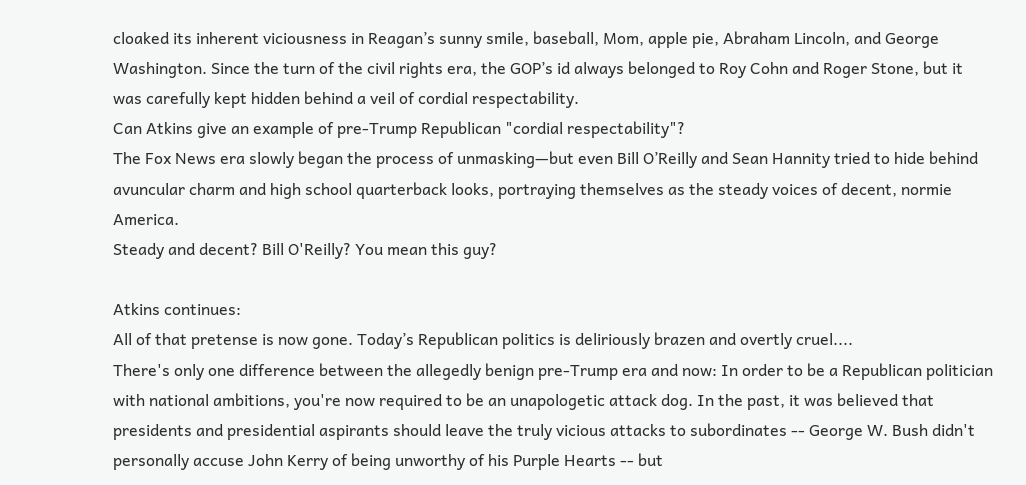cloaked its inherent viciousness in Reagan’s sunny smile, baseball, Mom, apple pie, Abraham Lincoln, and George Washington. Since the turn of the civil rights era, the GOP’s id always belonged to Roy Cohn and Roger Stone, but it was carefully kept hidden behind a veil of cordial respectability.
Can Atkins give an example of pre-Trump Republican "cordial respectability"?
The Fox News era slowly began the process of unmasking—but even Bill O’Reilly and Sean Hannity tried to hide behind avuncular charm and high school quarterback looks, portraying themselves as the steady voices of decent, normie America.
Steady and decent? Bill O'Reilly? You mean this guy?

Atkins continues:
All of that pretense is now gone. Today’s Republican politics is deliriously brazen and overtly cruel....
There's only one difference between the allegedly benign pre-Trump era and now: In order to be a Republican politician with national ambitions, you're now required to be an unapologetic attack dog. In the past, it was believed that presidents and presidential aspirants should leave the truly vicious attacks to subordinates -- George W. Bush didn't personally accuse John Kerry of being unworthy of his Purple Hearts -- but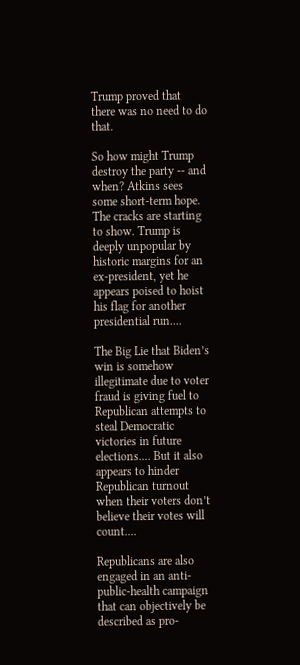Trump proved that there was no need to do that.

So how might Trump destroy the party -- and when? Atkins sees some short-term hope.
The cracks are starting to show. Trump is deeply unpopular by historic margins for an ex-president, yet he appears poised to hoist his flag for another presidential run....

The Big Lie that Biden’s win is somehow illegitimate due to voter fraud is giving fuel to Republican attempts to steal Democratic victories in future elections.... But it also appears to hinder Republican turnout when their voters don’t believe their votes will count....

Republicans are also engaged in an anti-public-health campaign that can objectively be described as pro-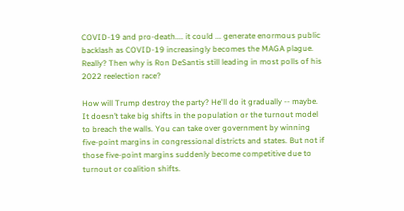COVID-19 and pro-death.... it could ... generate enormous public backlash as COVID-19 increasingly becomes the MAGA plague.
Really? Then why is Ron DeSantis still leading in most polls of his 2022 reelection race?

How will Trump destroy the party? He'll do it gradually -- maybe.
It doesn’t take big shifts in the population or the turnout model to breach the walls. You can take over government by winning five-point margins in congressional districts and states. But not if those five-point margins suddenly become competitive due to turnout or coalition shifts.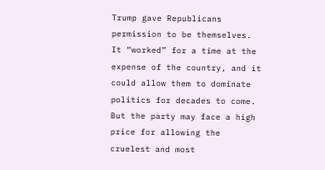Trump gave Republicans permission to be themselves. It “worked” for a time at the expense of the country, and it could allow them to dominate politics for decades to come. But the party may face a high price for allowing the cruelest and most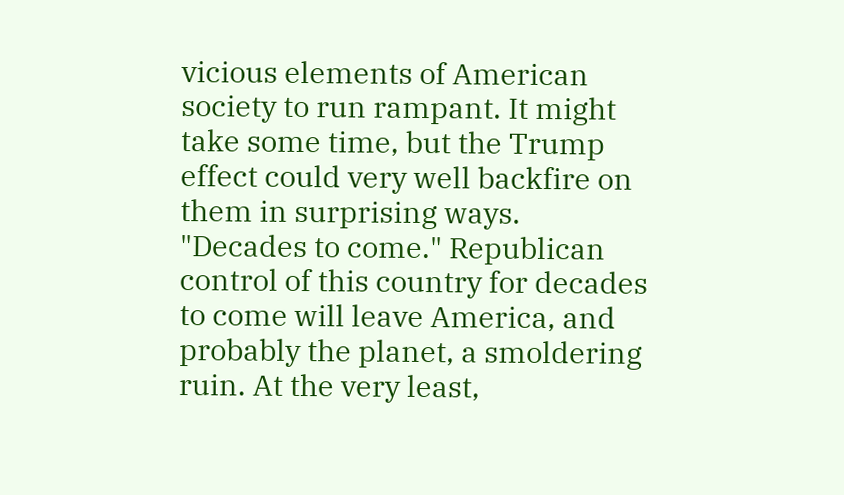vicious elements of American society to run rampant. It might take some time, but the Trump effect could very well backfire on them in surprising ways.
"Decades to come." Republican control of this country for decades to come will leave America, and probably the planet, a smoldering ruin. At the very least,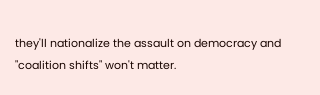they'll nationalize the assault on democracy and "coalition shifts" won't matter.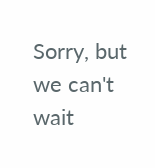Sorry, but we can't wait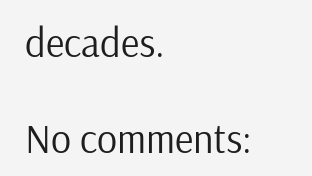decades.

No comments: